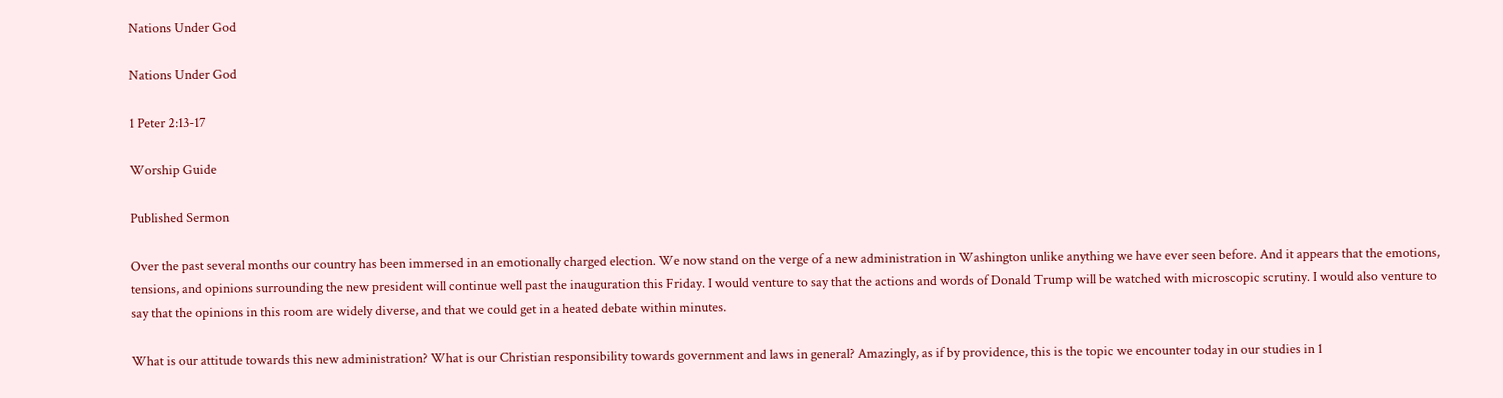Nations Under God

Nations Under God

1 Peter 2:13-17

Worship Guide

Published Sermon

Over the past several months our country has been immersed in an emotionally charged election. We now stand on the verge of a new administration in Washington unlike anything we have ever seen before. And it appears that the emotions, tensions, and opinions surrounding the new president will continue well past the inauguration this Friday. I would venture to say that the actions and words of Donald Trump will be watched with microscopic scrutiny. I would also venture to say that the opinions in this room are widely diverse, and that we could get in a heated debate within minutes.

What is our attitude towards this new administration? What is our Christian responsibility towards government and laws in general? Amazingly, as if by providence, this is the topic we encounter today in our studies in 1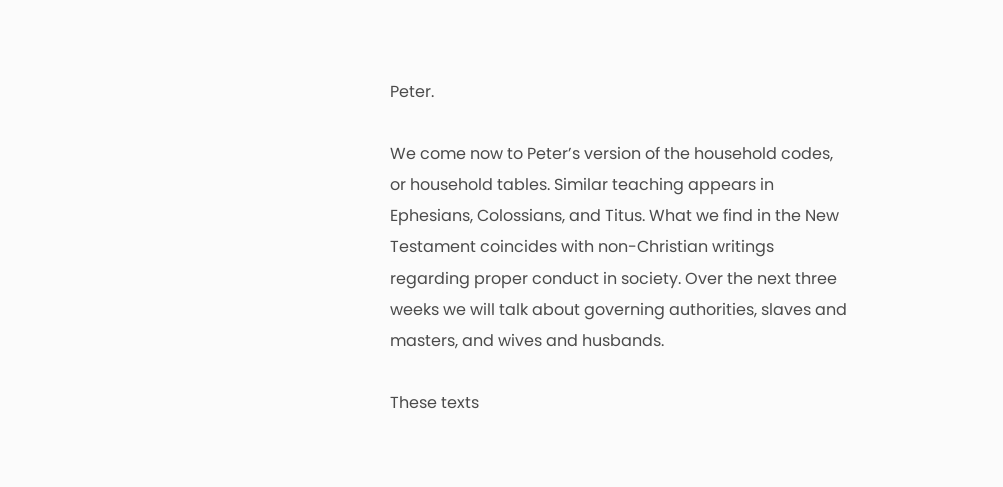Peter.

We come now to Peter’s version of the household codes, or household tables. Similar teaching appears in Ephesians, Colossians, and Titus. What we find in the New Testament coincides with non-Christian writings regarding proper conduct in society. Over the next three weeks we will talk about governing authorities, slaves and masters, and wives and husbands.

These texts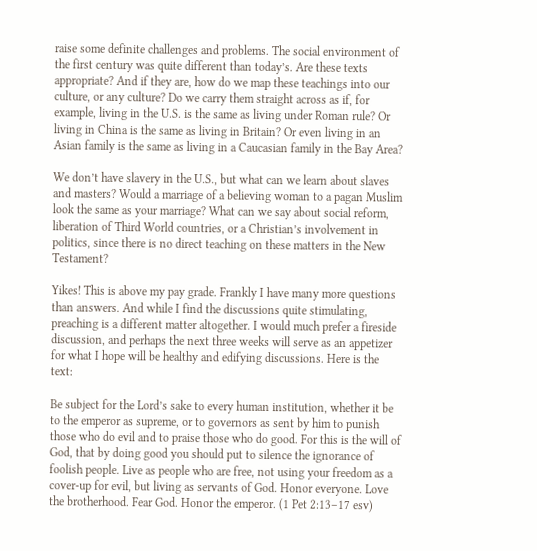raise some definite challenges and problems. The social environment of the first century was quite different than today’s. Are these texts appropriate? And if they are, how do we map these teachings into our culture, or any culture? Do we carry them straight across as if, for example, living in the U.S. is the same as living under Roman rule? Or living in China is the same as living in Britain? Or even living in an Asian family is the same as living in a Caucasian family in the Bay Area?

We don’t have slavery in the U.S., but what can we learn about slaves and masters? Would a marriage of a believing woman to a pagan Muslim look the same as your marriage? What can we say about social reform, liberation of Third World countries, or a Christian’s involvement in politics, since there is no direct teaching on these matters in the New Testament?

Yikes! This is above my pay grade. Frankly I have many more questions than answers. And while I find the discussions quite stimulating, preaching is a different matter altogether. I would much prefer a fireside discussion, and perhaps the next three weeks will serve as an appetizer for what I hope will be healthy and edifying discussions. Here is the text:

Be subject for the Lord’s sake to every human institution, whether it be to the emperor as supreme, or to governors as sent by him to punish those who do evil and to praise those who do good. For this is the will of God, that by doing good you should put to silence the ignorance of foolish people. Live as people who are free, not using your freedom as a cover-up for evil, but living as servants of God. Honor everyone. Love the brotherhood. Fear God. Honor the emperor. (1 Pet 2:13–17 esv)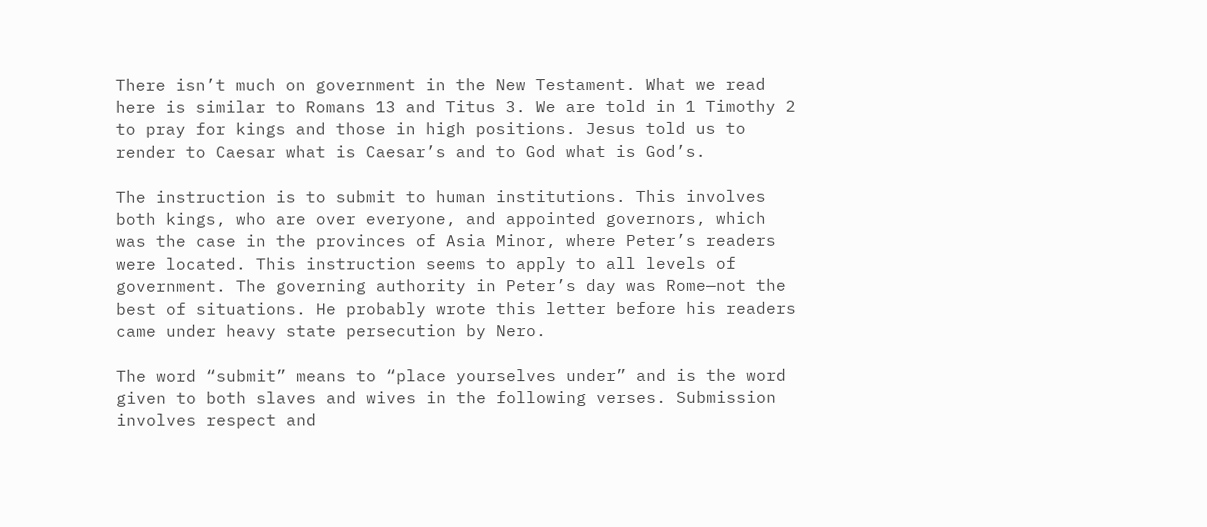There isn’t much on government in the New Testament. What we read here is similar to Romans 13 and Titus 3. We are told in 1 Timothy 2 to pray for kings and those in high positions. Jesus told us to render to Caesar what is Caesar’s and to God what is God’s.

The instruction is to submit to human institutions. This involves both kings, who are over everyone, and appointed governors, which was the case in the provinces of Asia Minor, where Peter’s readers were located. This instruction seems to apply to all levels of government. The governing authority in Peter’s day was Rome—not the best of situations. He probably wrote this letter before his readers came under heavy state persecution by Nero.

The word “submit” means to “place yourselves under” and is the word given to both slaves and wives in the following verses. Submission involves respect and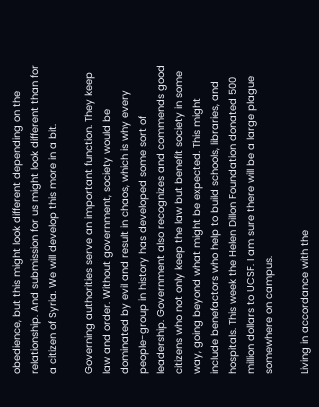obedience, but this might look different depending on the relationship. And submission for us might look different than for a citizen of Syria. We will develop this more in a bit.

Governing authorities serve an important function. They keep law and order. Without government, society would be dominated by evil and result in chaos, which is why every people-group in history has developed some sort of leadership. Government also recognizes and commends good citizens who not only keep the law but benefit society in some way, going beyond what might be expected. This might include benefactors who help to build schools, libraries, and hospitals. This week the Helen Dillon Foundation donated 500 million dollars to UCSF. I am sure there will be a large plague somewhere on campus.

Living in accordance with the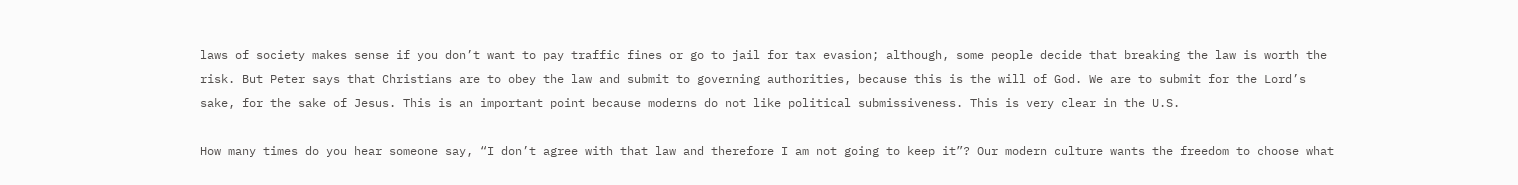laws of society makes sense if you don’t want to pay traffic fines or go to jail for tax evasion; although, some people decide that breaking the law is worth the risk. But Peter says that Christians are to obey the law and submit to governing authorities, because this is the will of God. We are to submit for the Lord’s sake, for the sake of Jesus. This is an important point because moderns do not like political submissiveness. This is very clear in the U.S.

How many times do you hear someone say, “I don’t agree with that law and therefore I am not going to keep it”? Our modern culture wants the freedom to choose what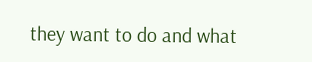they want to do and what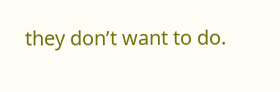they don’t want to do.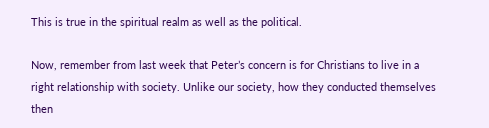This is true in the spiritual realm as well as the political.

Now, remember from last week that Peter’s concern is for Christians to live in a right relationship with society. Unlike our society, how they conducted themselves then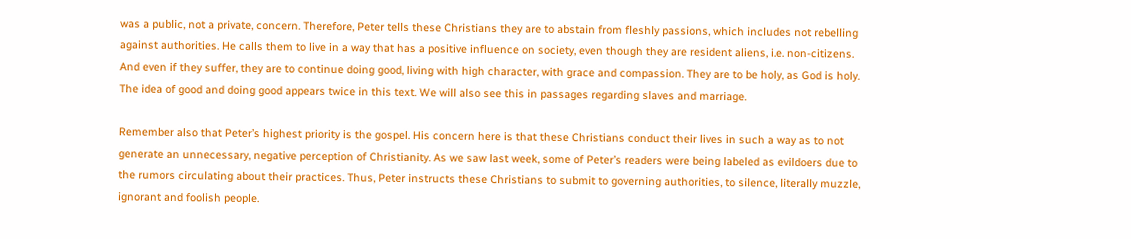was a public, not a private, concern. Therefore, Peter tells these Christians they are to abstain from fleshly passions, which includes not rebelling against authorities. He calls them to live in a way that has a positive influence on society, even though they are resident aliens, i.e. non-citizens. And even if they suffer, they are to continue doing good, living with high character, with grace and compassion. They are to be holy, as God is holy. The idea of good and doing good appears twice in this text. We will also see this in passages regarding slaves and marriage.

Remember also that Peter’s highest priority is the gospel. His concern here is that these Christians conduct their lives in such a way as to not generate an unnecessary, negative perception of Christianity. As we saw last week, some of Peter’s readers were being labeled as evildoers due to the rumors circulating about their practices. Thus, Peter instructs these Christians to submit to governing authorities, to silence, literally muzzle, ignorant and foolish people.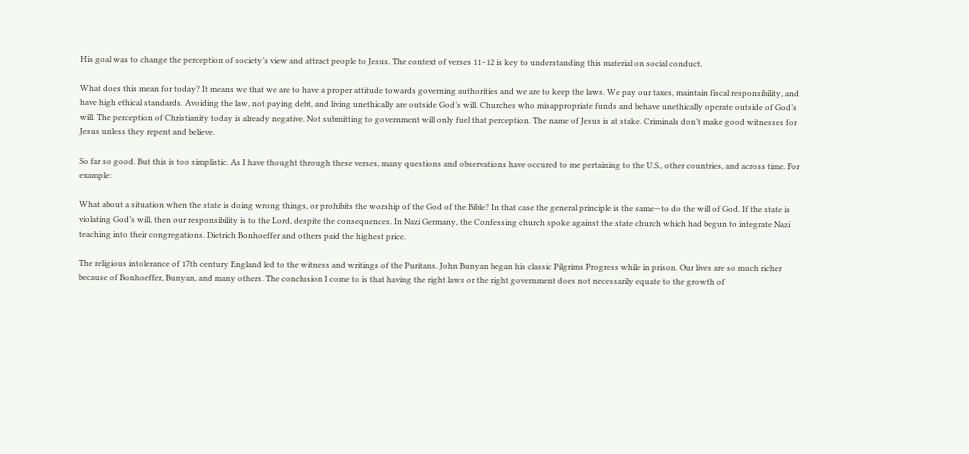His goal was to change the perception of society’s view and attract people to Jesus. The context of verses 11–12 is key to understanding this material on social conduct.

What does this mean for today? It means we that we are to have a proper attitude towards governing authorities and we are to keep the laws. We pay our taxes, maintain fiscal responsibility, and have high ethical standards. Avoiding the law, not paying debt, and living unethically are outside God’s will. Churches who misappropriate funds and behave unethically operate outside of God’s will. The perception of Christianity today is already negative. Not submitting to government will only fuel that perception. The name of Jesus is at stake. Criminals don’t make good witnesses for Jesus unless they repent and believe.

So far so good. But this is too simplistic. As I have thought through these verses, many questions and observations have occured to me pertaining to the U.S., other countries, and across time. For example:

What about a situation when the state is doing wrong things, or prohibits the worship of the God of the Bible? In that case the general principle is the same—to do the will of God. If the state is violating God’s will, then our responsibility is to the Lord, despite the consequences. In Nazi Germany, the Confessing church spoke against the state church which had begun to integrate Nazi teaching into their congregations. Dietrich Bonhoeffer and others paid the highest price.

The religious intolerance of 17th century England led to the witness and writings of the Puritans. John Bunyan began his classic Pilgrims Progress while in prison. Our lives are so much richer because of Bonhoeffer, Bunyan, and many others. The conclusion I come to is that having the right laws or the right government does not necessarily equate to the growth of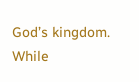God’s kingdom. While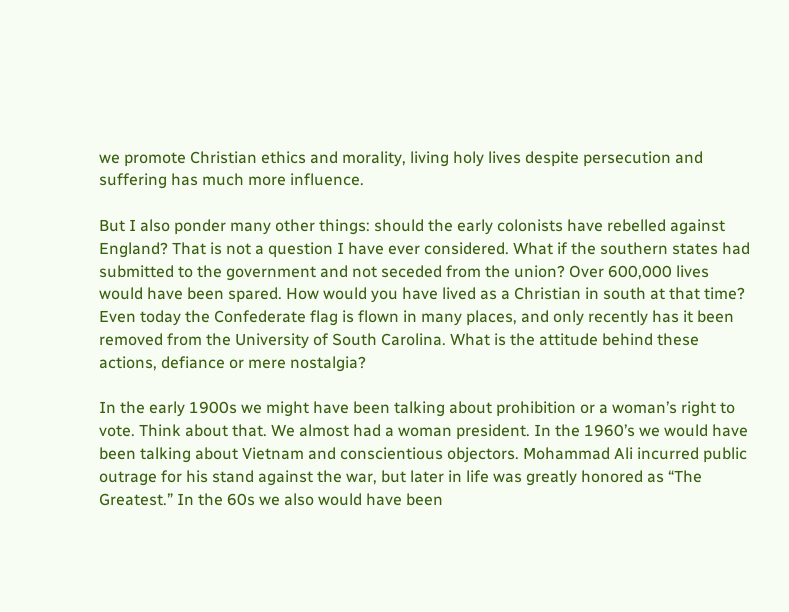we promote Christian ethics and morality, living holy lives despite persecution and suffering has much more influence.

But I also ponder many other things: should the early colonists have rebelled against England? That is not a question I have ever considered. What if the southern states had submitted to the government and not seceded from the union? Over 600,000 lives would have been spared. How would you have lived as a Christian in south at that time? Even today the Confederate flag is flown in many places, and only recently has it been removed from the University of South Carolina. What is the attitude behind these actions, defiance or mere nostalgia?

In the early 1900s we might have been talking about prohibition or a woman’s right to vote. Think about that. We almost had a woman president. In the 1960’s we would have been talking about Vietnam and conscientious objectors. Mohammad Ali incurred public outrage for his stand against the war, but later in life was greatly honored as “The Greatest.” In the 60s we also would have been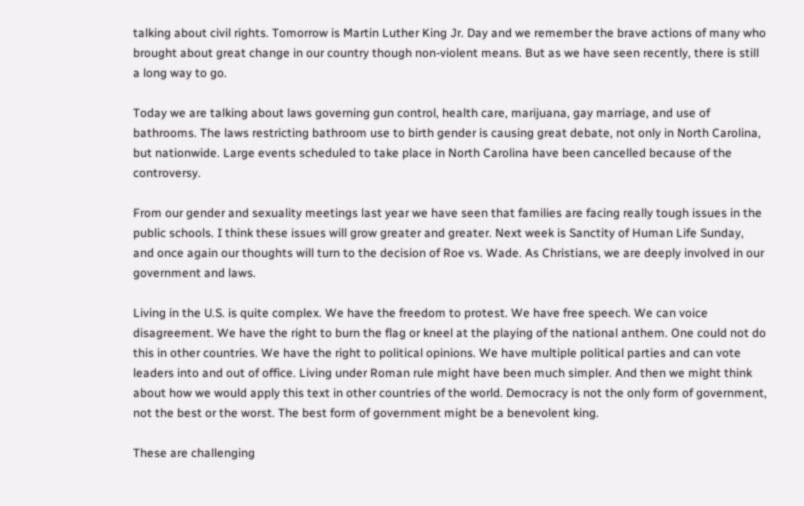talking about civil rights. Tomorrow is Martin Luther King Jr. Day and we remember the brave actions of many who brought about great change in our country though non-violent means. But as we have seen recently, there is still a long way to go.

Today we are talking about laws governing gun control, health care, marijuana, gay marriage, and use of bathrooms. The laws restricting bathroom use to birth gender is causing great debate, not only in North Carolina, but nationwide. Large events scheduled to take place in North Carolina have been cancelled because of the controversy.

From our gender and sexuality meetings last year we have seen that families are facing really tough issues in the public schools. I think these issues will grow greater and greater. Next week is Sanctity of Human Life Sunday, and once again our thoughts will turn to the decision of Roe vs. Wade. As Christians, we are deeply involved in our government and laws.

Living in the U.S. is quite complex. We have the freedom to protest. We have free speech. We can voice disagreement. We have the right to burn the flag or kneel at the playing of the national anthem. One could not do this in other countries. We have the right to political opinions. We have multiple political parties and can vote leaders into and out of office. Living under Roman rule might have been much simpler. And then we might think about how we would apply this text in other countries of the world. Democracy is not the only form of government, not the best or the worst. The best form of government might be a benevolent king.

These are challenging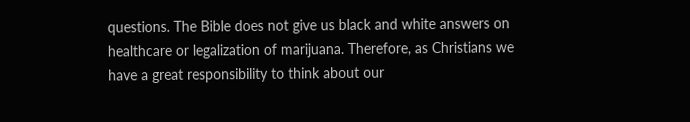questions. The Bible does not give us black and white answers on healthcare or legalization of marijuana. Therefore, as Christians we have a great responsibility to think about our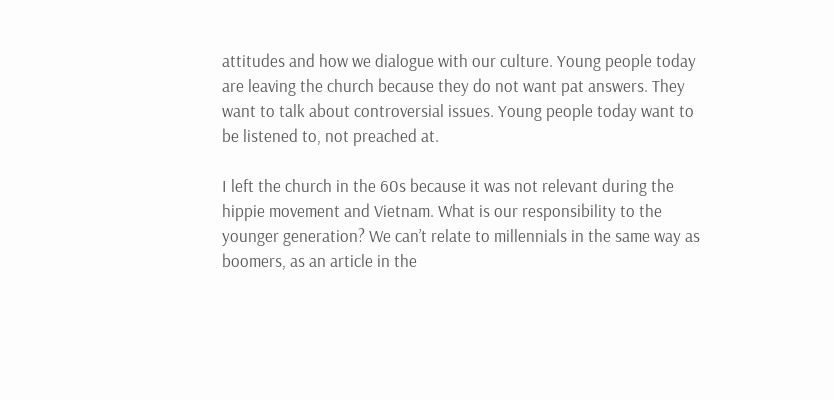attitudes and how we dialogue with our culture. Young people today are leaving the church because they do not want pat answers. They want to talk about controversial issues. Young people today want to be listened to, not preached at.

I left the church in the 60s because it was not relevant during the hippie movement and Vietnam. What is our responsibility to the younger generation? We can’t relate to millennials in the same way as boomers, as an article in the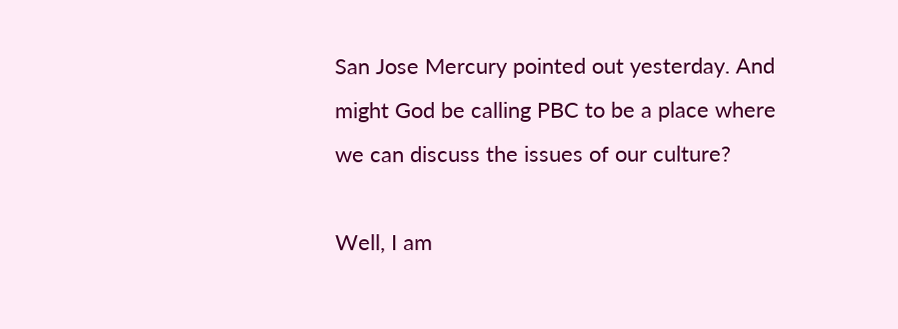San Jose Mercury pointed out yesterday. And might God be calling PBC to be a place where we can discuss the issues of our culture?

Well, I am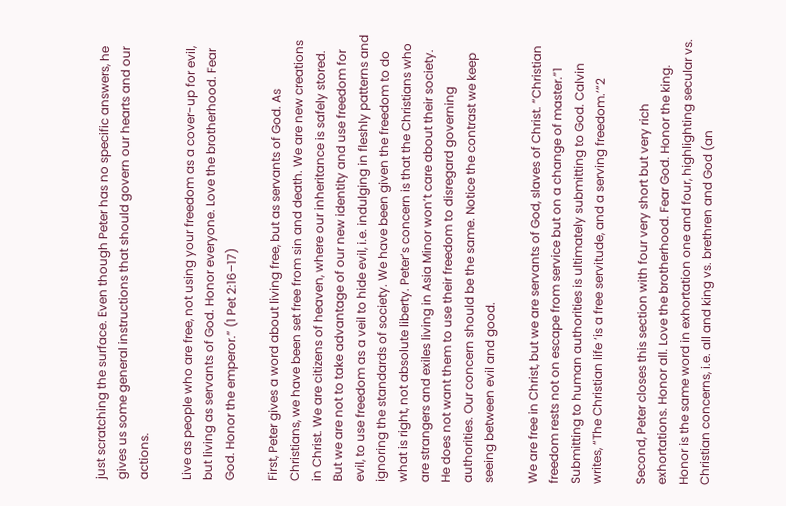just scratching the surface. Even though Peter has no specific answers, he gives us some general instructions that should govern our hearts and our actions.

Live as people who are free, not using your freedom as a cover-up for evil, but living as servants of God. Honor everyone. Love the brotherhood. Fear God. Honor the emperor.” (1 Pet 2:16–17)

First, Peter gives a word about living free, but as servants of God. As Christians, we have been set free from sin and death. We are new creations in Christ. We are citizens of heaven, where our inheritance is safely stored. But we are not to take advantage of our new identity and use freedom for evil, to use freedom as a veil to hide evil, i.e. indulging in fleshly patterns and ignoring the standards of society. We have been given the freedom to do what is right, not absolute liberty. Peter’s concern is that the Christians who are strangers and exiles living in Asia Minor won’t care about their society. He does not want them to use their freedom to disregard governing authorities. Our concern should be the same. Notice the contrast we keep seeing between evil and good.

We are free in Christ, but we are servants of God, slaves of Christ. “Christian freedom rests not on escape from service but on a change of master.”1 Submitting to human authorities is ultimately submitting to God. Calvin writes, “The Christian life ‘is a free servitude, and a serving freedom.’”2

Second, Peter closes this section with four very short but very rich exhortations. Honor all. Love the brotherhood. Fear God. Honor the king. Honor is the same word in exhortation one and four, highlighting secular vs. Christian concerns, i.e. all and king vs. brethren and God (an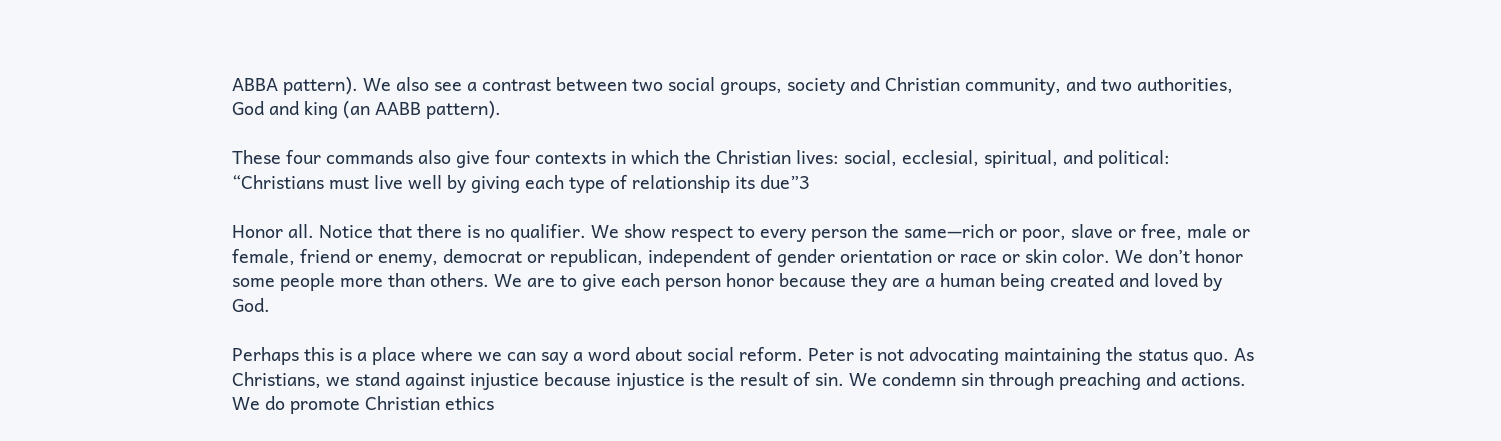ABBA pattern). We also see a contrast between two social groups, society and Christian community, and two authorities, God and king (an AABB pattern).

These four commands also give four contexts in which the Christian lives: social, ecclesial, spiritual, and political: “Christians must live well by giving each type of relationship its due”3

Honor all. Notice that there is no qualifier. We show respect to every person the same—rich or poor, slave or free, male or female, friend or enemy, democrat or republican, independent of gender orientation or race or skin color. We don’t honor some people more than others. We are to give each person honor because they are a human being created and loved by God.

Perhaps this is a place where we can say a word about social reform. Peter is not advocating maintaining the status quo. As Christians, we stand against injustice because injustice is the result of sin. We condemn sin through preaching and actions. We do promote Christian ethics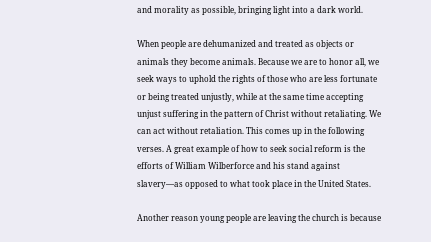and morality as possible, bringing light into a dark world.

When people are dehumanized and treated as objects or animals they become animals. Because we are to honor all, we seek ways to uphold the rights of those who are less fortunate or being treated unjustly, while at the same time accepting unjust suffering in the pattern of Christ without retaliating. We can act without retaliation. This comes up in the following verses. A great example of how to seek social reform is the efforts of William Wilberforce and his stand against slavery—as opposed to what took place in the United States.

Another reason young people are leaving the church is because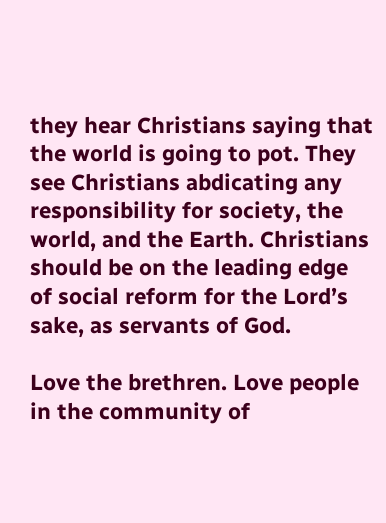they hear Christians saying that the world is going to pot. They see Christians abdicating any responsibility for society, the world, and the Earth. Christians should be on the leading edge of social reform for the Lord’s sake, as servants of God.

Love the brethren. Love people in the community of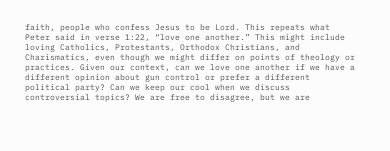faith, people who confess Jesus to be Lord. This repeats what Peter said in verse 1:22, “love one another.” This might include loving Catholics, Protestants, Orthodox Christians, and Charismatics, even though we might differ on points of theology or practices. Given our context, can we love one another if we have a different opinion about gun control or prefer a different political party? Can we keep our cool when we discuss controversial topics? We are free to disagree, but we are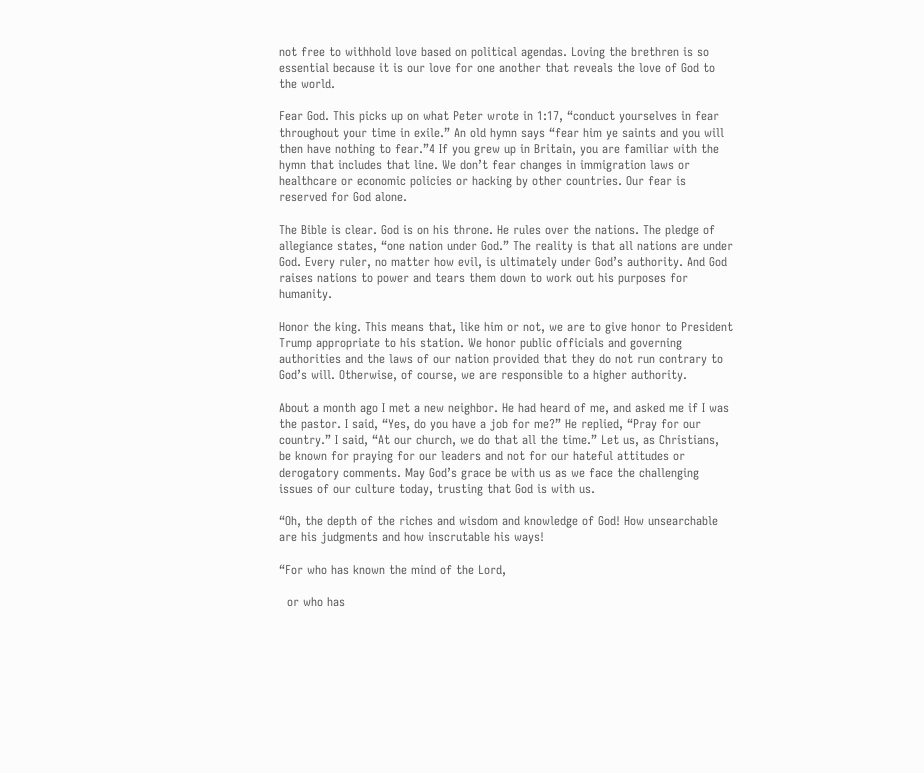not free to withhold love based on political agendas. Loving the brethren is so essential because it is our love for one another that reveals the love of God to the world.

Fear God. This picks up on what Peter wrote in 1:17, “conduct yourselves in fear throughout your time in exile.” An old hymn says “fear him ye saints and you will then have nothing to fear.”4 If you grew up in Britain, you are familiar with the hymn that includes that line. We don’t fear changes in immigration laws or healthcare or economic policies or hacking by other countries. Our fear is reserved for God alone.

The Bible is clear. God is on his throne. He rules over the nations. The pledge of allegiance states, “one nation under God.” The reality is that all nations are under God. Every ruler, no matter how evil, is ultimately under God’s authority. And God raises nations to power and tears them down to work out his purposes for humanity.

Honor the king. This means that, like him or not, we are to give honor to President Trump appropriate to his station. We honor public officials and governing authorities and the laws of our nation provided that they do not run contrary to God’s will. Otherwise, of course, we are responsible to a higher authority.

About a month ago I met a new neighbor. He had heard of me, and asked me if I was the pastor. I said, “Yes, do you have a job for me?” He replied, “Pray for our country.” I said, “At our church, we do that all the time.” Let us, as Christians, be known for praying for our leaders and not for our hateful attitudes or derogatory comments. May God’s grace be with us as we face the challenging issues of our culture today, trusting that God is with us.

“Oh, the depth of the riches and wisdom and knowledge of God! How unsearchable are his judgments and how inscrutable his ways!

“For who has known the mind of the Lord,

  or who has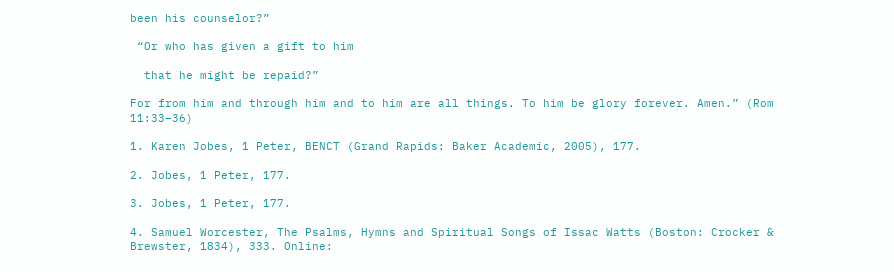been his counselor?”

 “Or who has given a gift to him

  that he might be repaid?”

For from him and through him and to him are all things. To him be glory forever. Amen.” (Rom 11:33–36)

1. Karen Jobes, 1 Peter, BENCT (Grand Rapids: Baker Academic, 2005), 177.

2. Jobes, 1 Peter, 177.

3. Jobes, 1 Peter, 177.

4. Samuel Worcester, The Psalms, Hymns and Spiritual Songs of Issac Watts (Boston: Crocker & Brewster, 1834), 333. Online: